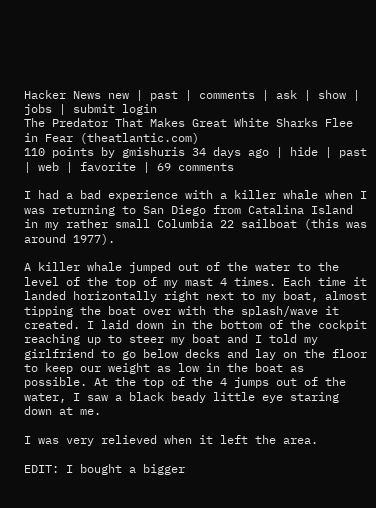Hacker News new | past | comments | ask | show | jobs | submit login
The Predator That Makes Great White Sharks Flee in Fear (theatlantic.com)
110 points by gmishuris 34 days ago | hide | past | web | favorite | 69 comments

I had a bad experience with a killer whale when I was returning to San Diego from Catalina Island in my rather small Columbia 22 sailboat (this was around 1977).

A killer whale jumped out of the water to the level of the top of my mast 4 times. Each time it landed horizontally right next to my boat, almost tipping the boat over with the splash/wave it created. I laid down in the bottom of the cockpit reaching up to steer my boat and I told my girlfriend to go below decks and lay on the floor to keep our weight as low in the boat as possible. At the top of the 4 jumps out of the water, I saw a black beady little eye staring down at me.

I was very relieved when it left the area.

EDIT: I bought a bigger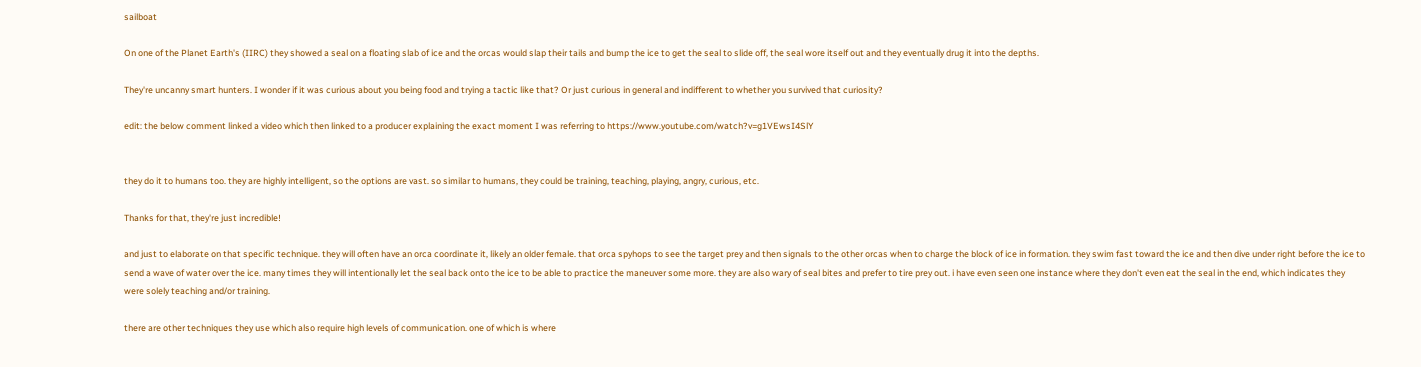sailboat

On one of the Planet Earth's (IIRC) they showed a seal on a floating slab of ice and the orcas would slap their tails and bump the ice to get the seal to slide off, the seal wore itself out and they eventually drug it into the depths.

They're uncanny smart hunters. I wonder if it was curious about you being food and trying a tactic like that? Or just curious in general and indifferent to whether you survived that curiosity?

edit: the below comment linked a video which then linked to a producer explaining the exact moment I was referring to https://www.youtube.com/watch?v=g1VEwsI4SlY


they do it to humans too. they are highly intelligent, so the options are vast. so similar to humans, they could be training, teaching, playing, angry, curious, etc.

Thanks for that, they're just incredible!

and just to elaborate on that specific technique. they will often have an orca coordinate it, likely an older female. that orca spyhops to see the target prey and then signals to the other orcas when to charge the block of ice in formation. they swim fast toward the ice and then dive under right before the ice to send a wave of water over the ice. many times they will intentionally let the seal back onto the ice to be able to practice the maneuver some more. they are also wary of seal bites and prefer to tire prey out. i have even seen one instance where they don't even eat the seal in the end, which indicates they were solely teaching and/or training.

there are other techniques they use which also require high levels of communication. one of which is where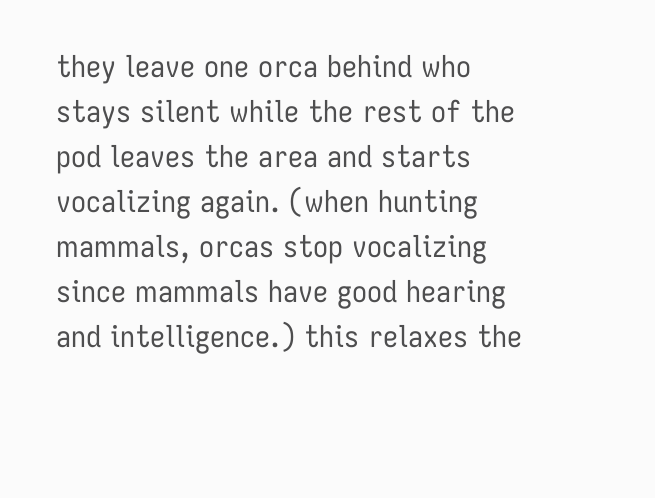they leave one orca behind who stays silent while the rest of the pod leaves the area and starts vocalizing again. (when hunting mammals, orcas stop vocalizing since mammals have good hearing and intelligence.) this relaxes the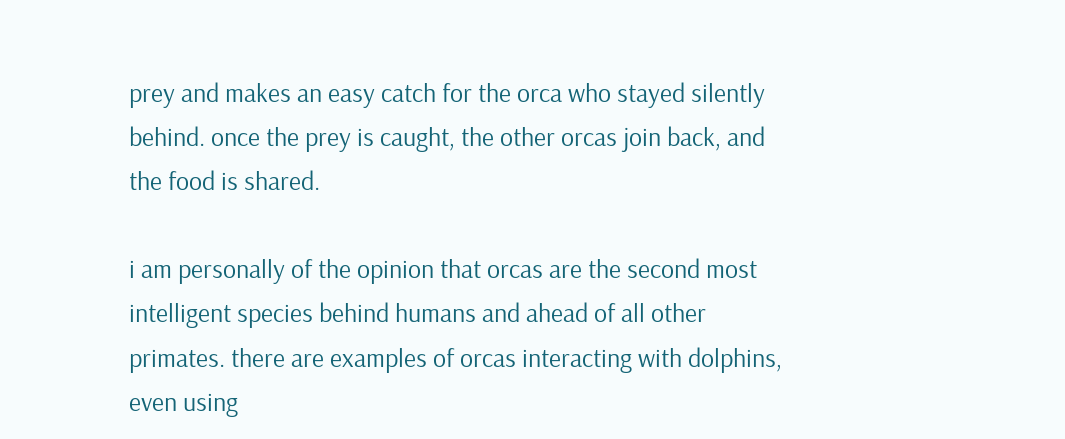prey and makes an easy catch for the orca who stayed silently behind. once the prey is caught, the other orcas join back, and the food is shared.

i am personally of the opinion that orcas are the second most intelligent species behind humans and ahead of all other primates. there are examples of orcas interacting with dolphins, even using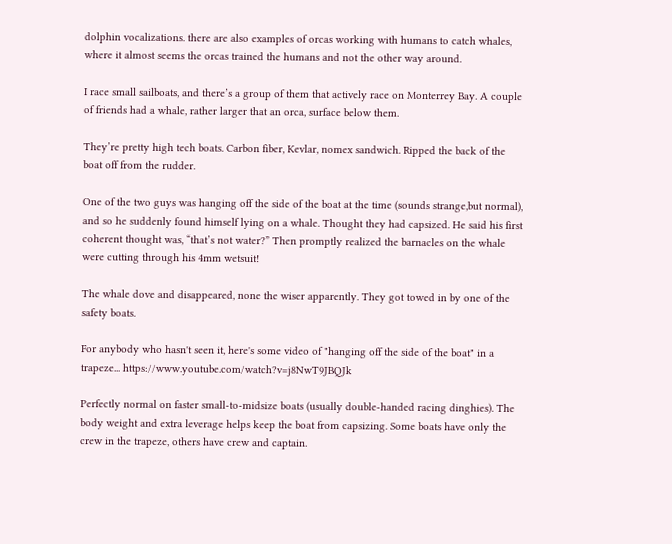dolphin vocalizations. there are also examples of orcas working with humans to catch whales, where it almost seems the orcas trained the humans and not the other way around.

I race small sailboats, and there’s a group of them that actively race on Monterrey Bay. A couple of friends had a whale, rather larger that an orca, surface below them.

They’re pretty high tech boats. Carbon fiber, Kevlar, nomex sandwich. Ripped the back of the boat off from the rudder.

One of the two guys was hanging off the side of the boat at the time (sounds strange,but normal), and so he suddenly found himself lying on a whale. Thought they had capsized. He said his first coherent thought was, “that’s not water?” Then promptly realized the barnacles on the whale were cutting through his 4mm wetsuit!

The whale dove and disappeared, none the wiser apparently. They got towed in by one of the safety boats.

For anybody who hasn't seen it, here's some video of "hanging off the side of the boat" in a trapeze... https://www.youtube.com/watch?v=j8NwT9JBQJk

Perfectly normal on faster small-to-midsize boats (usually double-handed racing dinghies). The body weight and extra leverage helps keep the boat from capsizing. Some boats have only the crew in the trapeze, others have crew and captain.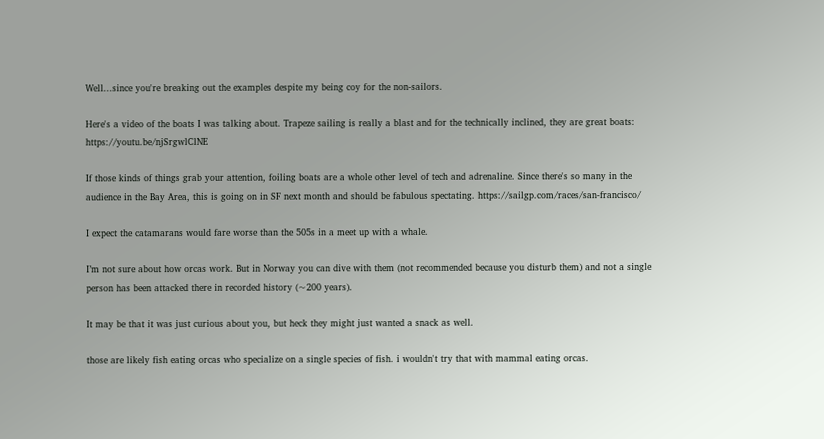Well...since you're breaking out the examples despite my being coy for the non-sailors.

Here's a video of the boats I was talking about. Trapeze sailing is really a blast and for the technically inclined, they are great boats: https://youtu.be/njSrgwlClNE

If those kinds of things grab your attention, foiling boats are a whole other level of tech and adrenaline. Since there's so many in the audience in the Bay Area, this is going on in SF next month and should be fabulous spectating. https://sailgp.com/races/san-francisco/

I expect the catamarans would fare worse than the 505s in a meet up with a whale.

I’m not sure about how orcas work. But in Norway you can dive with them (not recommended because you disturb them) and not a single person has been attacked there in recorded history (~200 years).

It may be that it was just curious about you, but heck they might just wanted a snack as well.

those are likely fish eating orcas who specialize on a single species of fish. i wouldn't try that with mammal eating orcas.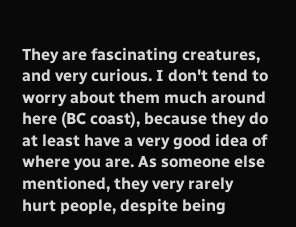They are fascinating creatures, and very curious. I don't tend to worry about them much around here (BC coast), because they do at least have a very good idea of where you are. As someone else mentioned, they very rarely hurt people, despite being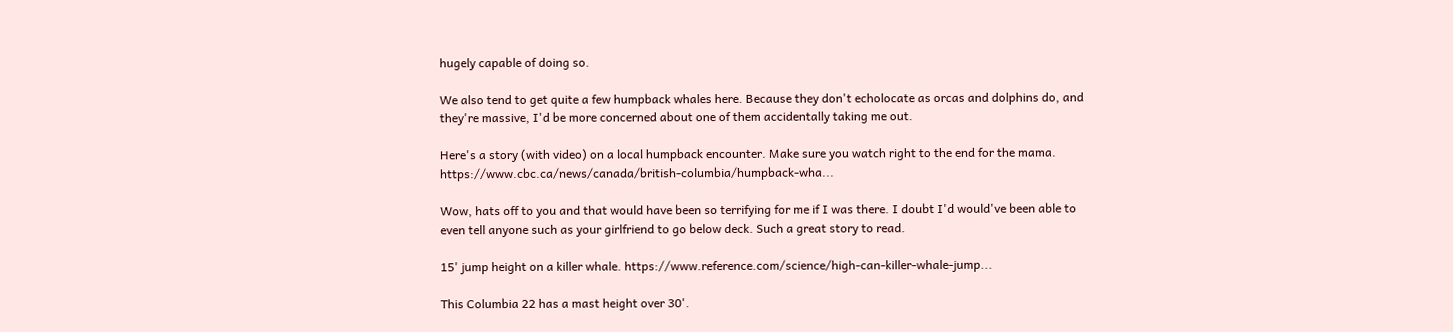hugely capable of doing so.

We also tend to get quite a few humpback whales here. Because they don't echolocate as orcas and dolphins do, and they're massive, I'd be more concerned about one of them accidentally taking me out.

Here's a story (with video) on a local humpback encounter. Make sure you watch right to the end for the mama. https://www.cbc.ca/news/canada/british-columbia/humpback-wha...

Wow, hats off to you and that would have been so terrifying for me if I was there. I doubt I'd would've been able to even tell anyone such as your girlfriend to go below deck. Such a great story to read.

15' jump height on a killer whale. https://www.reference.com/science/high-can-killer-whale-jump...

This Columbia 22 has a mast height over 30'.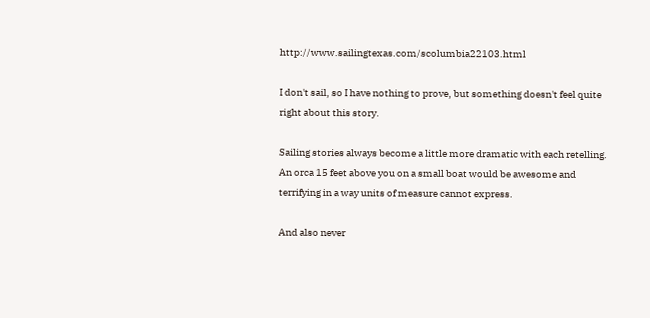http://www.sailingtexas.com/scolumbia22103.html

I don't sail, so I have nothing to prove, but something doesn't feel quite right about this story.

Sailing stories always become a little more dramatic with each retelling. An orca 15 feet above you on a small boat would be awesome and terrifying in a way units of measure cannot express.

And also never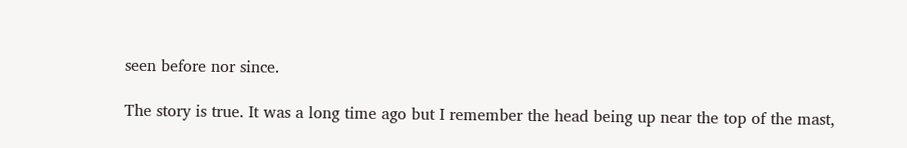seen before nor since.

The story is true. It was a long time ago but I remember the head being up near the top of the mast,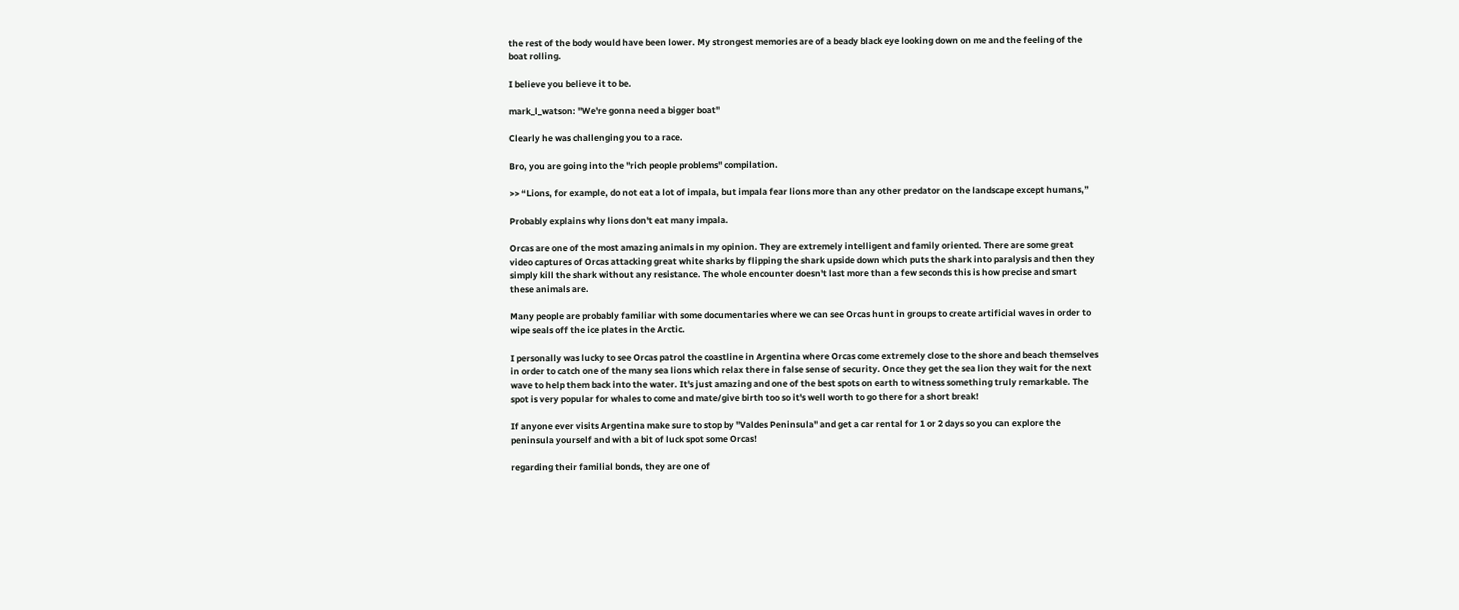the rest of the body would have been lower. My strongest memories are of a beady black eye looking down on me and the feeling of the boat rolling.

I believe you believe it to be.

mark_l_watson: "We're gonna need a bigger boat"

Clearly he was challenging you to a race.

Bro, you are going into the "rich people problems" compilation.

>> “Lions, for example, do not eat a lot of impala, but impala fear lions more than any other predator on the landscape except humans,”

Probably explains why lions don't eat many impala.

Orcas are one of the most amazing animals in my opinion. They are extremely intelligent and family oriented. There are some great video captures of Orcas attacking great white sharks by flipping the shark upside down which puts the shark into paralysis and then they simply kill the shark without any resistance. The whole encounter doesn't last more than a few seconds this is how precise and smart these animals are.

Many people are probably familiar with some documentaries where we can see Orcas hunt in groups to create artificial waves in order to wipe seals off the ice plates in the Arctic.

I personally was lucky to see Orcas patrol the coastline in Argentina where Orcas come extremely close to the shore and beach themselves in order to catch one of the many sea lions which relax there in false sense of security. Once they get the sea lion they wait for the next wave to help them back into the water. It's just amazing and one of the best spots on earth to witness something truly remarkable. The spot is very popular for whales to come and mate/give birth too so it's well worth to go there for a short break!

If anyone ever visits Argentina make sure to stop by "Valdes Peninsula" and get a car rental for 1 or 2 days so you can explore the peninsula yourself and with a bit of luck spot some Orcas!

regarding their familial bonds, they are one of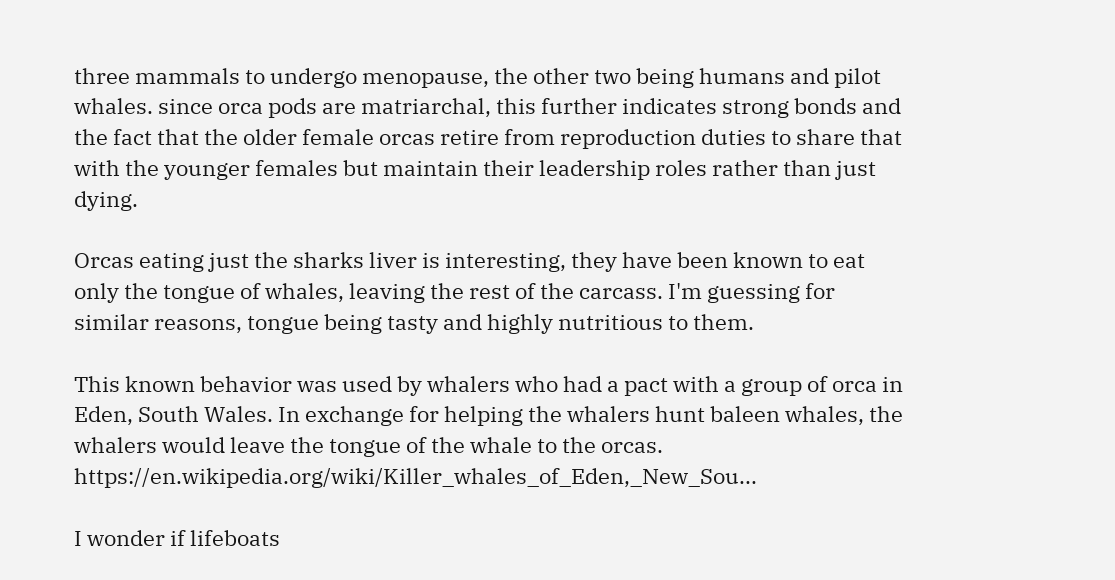three mammals to undergo menopause, the other two being humans and pilot whales. since orca pods are matriarchal, this further indicates strong bonds and the fact that the older female orcas retire from reproduction duties to share that with the younger females but maintain their leadership roles rather than just dying.

Orcas eating just the sharks liver is interesting, they have been known to eat only the tongue of whales, leaving the rest of the carcass. I'm guessing for similar reasons, tongue being tasty and highly nutritious to them.

This known behavior was used by whalers who had a pact with a group of orca in Eden, South Wales. In exchange for helping the whalers hunt baleen whales, the whalers would leave the tongue of the whale to the orcas. https://en.wikipedia.org/wiki/Killer_whales_of_Eden,_New_Sou...

I wonder if lifeboats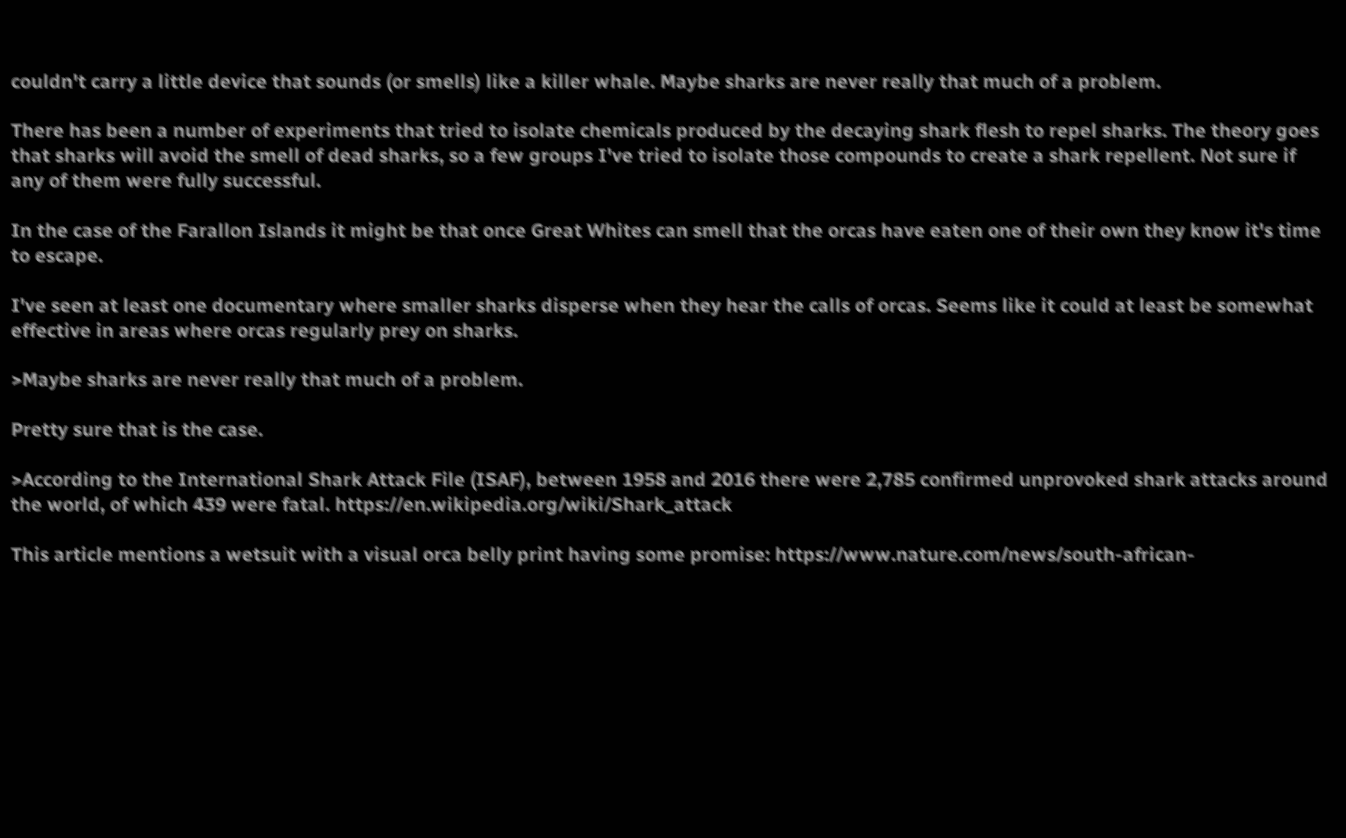couldn't carry a little device that sounds (or smells) like a killer whale. Maybe sharks are never really that much of a problem.

There has been a number of experiments that tried to isolate chemicals produced by the decaying shark flesh to repel sharks. The theory goes that sharks will avoid the smell of dead sharks, so a few groups I've tried to isolate those compounds to create a shark repellent. Not sure if any of them were fully successful.

In the case of the Farallon Islands it might be that once Great Whites can smell that the orcas have eaten one of their own they know it's time to escape.

I've seen at least one documentary where smaller sharks disperse when they hear the calls of orcas. Seems like it could at least be somewhat effective in areas where orcas regularly prey on sharks.

>Maybe sharks are never really that much of a problem.

Pretty sure that is the case.

>According to the International Shark Attack File (ISAF), between 1958 and 2016 there were 2,785 confirmed unprovoked shark attacks around the world, of which 439 were fatal. https://en.wikipedia.org/wiki/Shark_attack

This article mentions a wetsuit with a visual orca belly print having some promise: https://www.nature.com/news/south-african-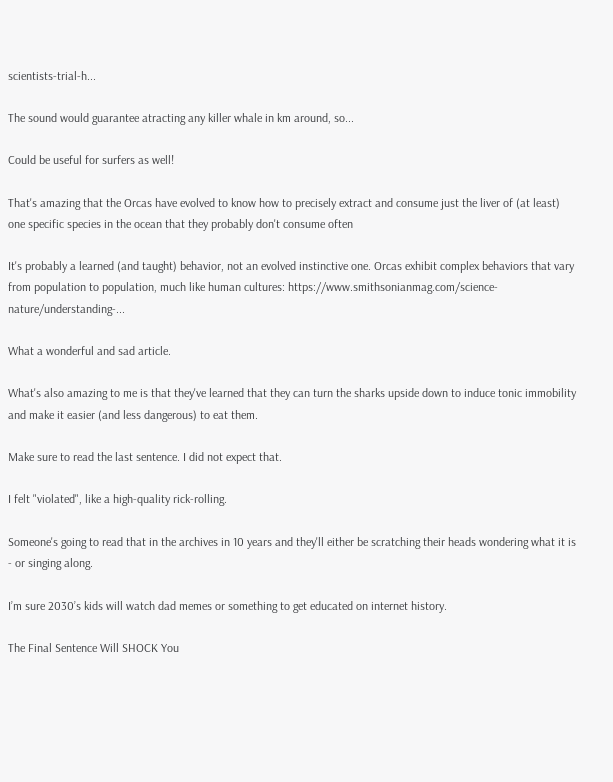scientists-trial-h...

The sound would guarantee atracting any killer whale in km around, so...

Could be useful for surfers as well!

That's amazing that the Orcas have evolved to know how to precisely extract and consume just the liver of (at least) one specific species in the ocean that they probably don't consume often

It's probably a learned (and taught) behavior, not an evolved instinctive one. Orcas exhibit complex behaviors that vary from population to population, much like human cultures: https://www.smithsonianmag.com/science-nature/understanding-...

What a wonderful and sad article.

What's also amazing to me is that they've learned that they can turn the sharks upside down to induce tonic immobility and make it easier (and less dangerous) to eat them.

Make sure to read the last sentence. I did not expect that.

I felt "violated", like a high-quality rick-rolling.

Someone's going to read that in the archives in 10 years and they'll either be scratching their heads wondering what it is - or singing along.

I’m sure 2030’s kids will watch dad memes or something to get educated on internet history.

The Final Sentence Will SHOCK You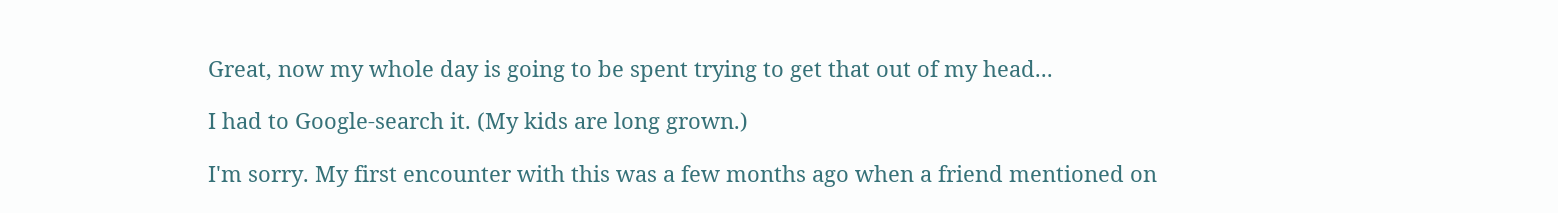Great, now my whole day is going to be spent trying to get that out of my head...

I had to Google-search it. (My kids are long grown.)

I'm sorry. My first encounter with this was a few months ago when a friend mentioned on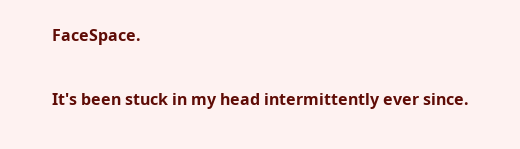FaceSpace.

It's been stuck in my head intermittently ever since.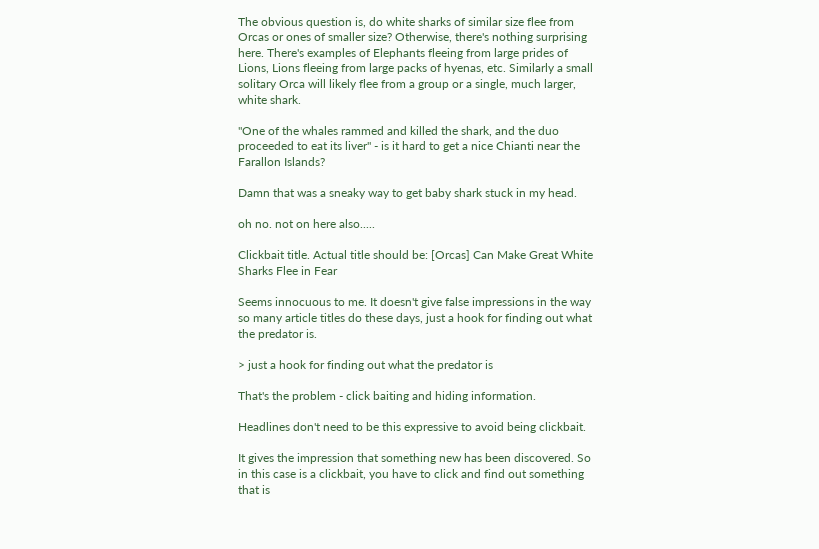The obvious question is, do white sharks of similar size flee from Orcas or ones of smaller size? Otherwise, there's nothing surprising here. There's examples of Elephants fleeing from large prides of Lions, Lions fleeing from large packs of hyenas, etc. Similarly a small solitary Orca will likely flee from a group or a single, much larger, white shark.

"One of the whales rammed and killed the shark, and the duo proceeded to eat its liver" - is it hard to get a nice Chianti near the Farallon Islands?

Damn that was a sneaky way to get baby shark stuck in my head.

oh no. not on here also.....

Clickbait title. Actual title should be: [Orcas] Can Make Great White Sharks Flee in Fear

Seems innocuous to me. It doesn't give false impressions in the way so many article titles do these days, just a hook for finding out what the predator is.

> just a hook for finding out what the predator is

That's the problem - click baiting and hiding information.

Headlines don't need to be this expressive to avoid being clickbait.

It gives the impression that something new has been discovered. So in this case is a clickbait, you have to click and find out something that is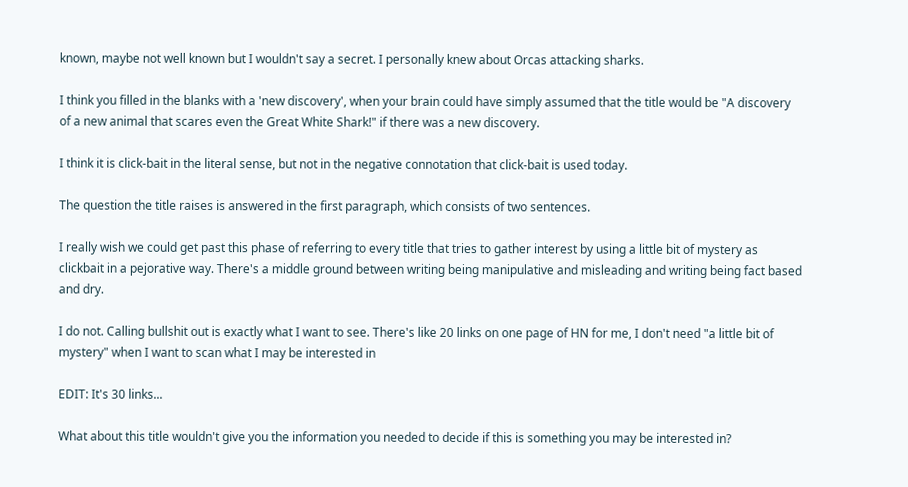known, maybe not well known but I wouldn't say a secret. I personally knew about Orcas attacking sharks.

I think you filled in the blanks with a 'new discovery', when your brain could have simply assumed that the title would be "A discovery of a new animal that scares even the Great White Shark!" if there was a new discovery.

I think it is click-bait in the literal sense, but not in the negative connotation that click-bait is used today.

The question the title raises is answered in the first paragraph, which consists of two sentences.

I really wish we could get past this phase of referring to every title that tries to gather interest by using a little bit of mystery as clickbait in a pejorative way. There's a middle ground between writing being manipulative and misleading and writing being fact based and dry.

I do not. Calling bullshit out is exactly what I want to see. There's like 20 links on one page of HN for me, I don't need "a little bit of mystery" when I want to scan what I may be interested in

EDIT: It's 30 links...

What about this title wouldn't give you the information you needed to decide if this is something you may be interested in?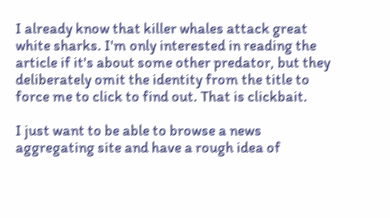I already know that killer whales attack great white sharks. I'm only interested in reading the article if it's about some other predator, but they deliberately omit the identity from the title to force me to click to find out. That is clickbait.

I just want to be able to browse a news aggregating site and have a rough idea of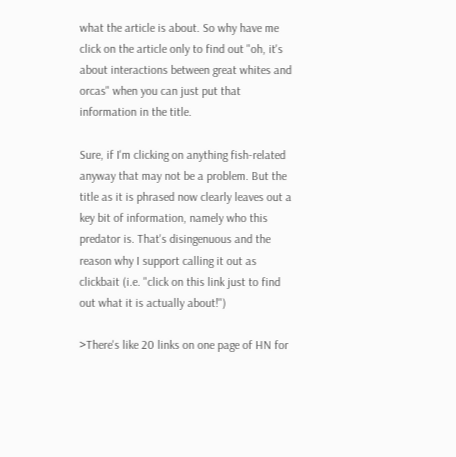what the article is about. So why have me click on the article only to find out "oh, it's about interactions between great whites and orcas" when you can just put that information in the title.

Sure, if I'm clicking on anything fish-related anyway that may not be a problem. But the title as it is phrased now clearly leaves out a key bit of information, namely who this predator is. That's disingenuous and the reason why I support calling it out as clickbait (i.e. "click on this link just to find out what it is actually about!")

>There's like 20 links on one page of HN for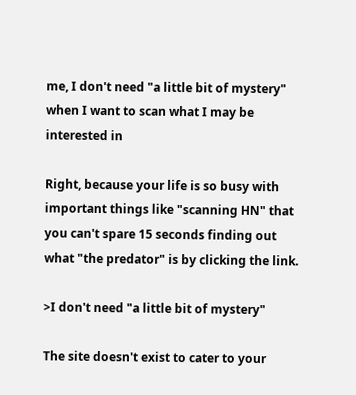me, I don't need "a little bit of mystery" when I want to scan what I may be interested in

Right, because your life is so busy with important things like "scanning HN" that you can't spare 15 seconds finding out what "the predator" is by clicking the link.

>I don't need "a little bit of mystery"

The site doesn't exist to cater to your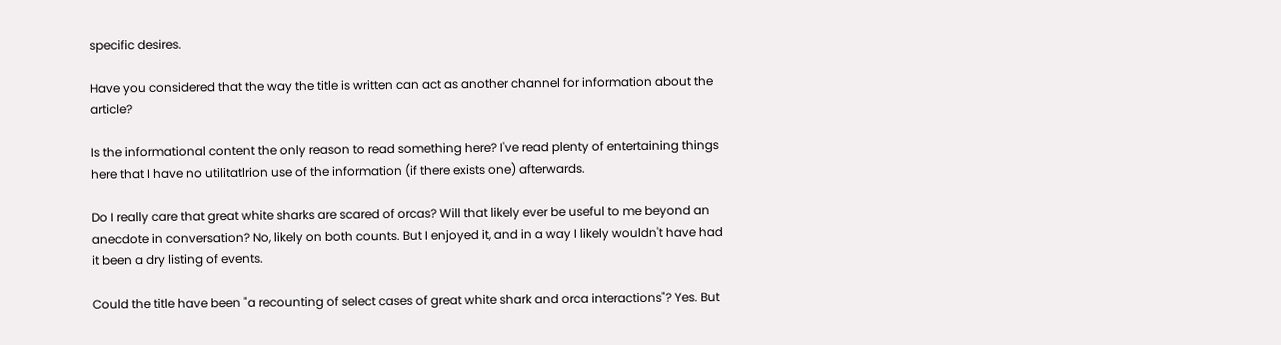specific desires.

Have you considered that the way the title is written can act as another channel for information about the article?

Is the informational content the only reason to read something here? I've read plenty of entertaining things here that I have no utilitatlrion use of the information (if there exists one) afterwards.

Do I really care that great white sharks are scared of orcas? Will that likely ever be useful to me beyond an anecdote in conversation? No, likely on both counts. But I enjoyed it, and in a way I likely wouldn't have had it been a dry listing of events.

Could the title have been "a recounting of select cases of great white shark and orca interactions"? Yes. But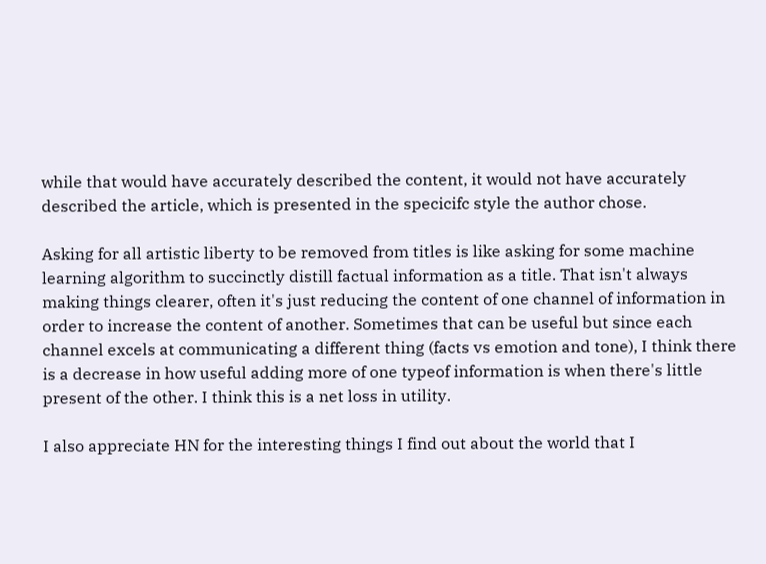while that would have accurately described the content, it would not have accurately described the article, which is presented in the specicifc style the author chose.

Asking for all artistic liberty to be removed from titles is like asking for some machine learning algorithm to succinctly distill factual information as a title. That isn't always making things clearer, often it's just reducing the content of one channel of information in order to increase the content of another. Sometimes that can be useful but since each channel excels at communicating a different thing (facts vs emotion and tone), I think there is a decrease in how useful adding more of one typeof information is when there's little present of the other. I think this is a net loss in utility.

I also appreciate HN for the interesting things I find out about the world that I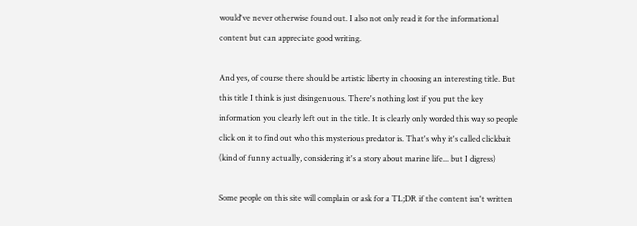would've never otherwise found out. I also not only read it for the informational content but can appreciate good writing.

And yes, of course there should be artistic liberty in choosing an interesting title. But this title I think is just disingenuous. There's nothing lost if you put the key information you clearly left out in the title. It is clearly only worded this way so people click on it to find out who this mysterious predator is. That's why it's called clickbait (kind of funny actually, considering it's a story about marine life... but I digress)

Some people on this site will complain or ask for a TL;DR if the content isn't written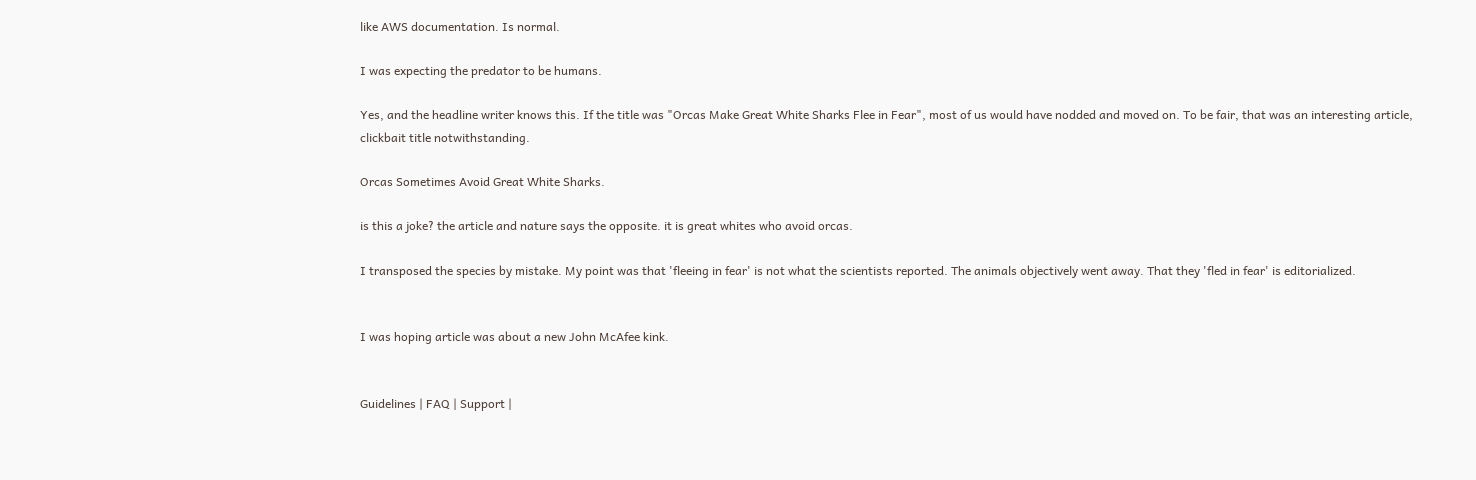like AWS documentation. Is normal.

I was expecting the predator to be humans.

Yes, and the headline writer knows this. If the title was "Orcas Make Great White Sharks Flee in Fear", most of us would have nodded and moved on. To be fair, that was an interesting article, clickbait title notwithstanding.

Orcas Sometimes Avoid Great White Sharks.

is this a joke? the article and nature says the opposite. it is great whites who avoid orcas.

I transposed the species by mistake. My point was that 'fleeing in fear' is not what the scientists reported. The animals objectively went away. That they 'fled in fear' is editorialized.


I was hoping article was about a new John McAfee kink.


Guidelines | FAQ | Support |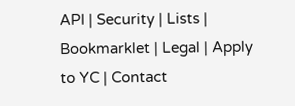API | Security | Lists | Bookmarklet | Legal | Apply to YC | Contact